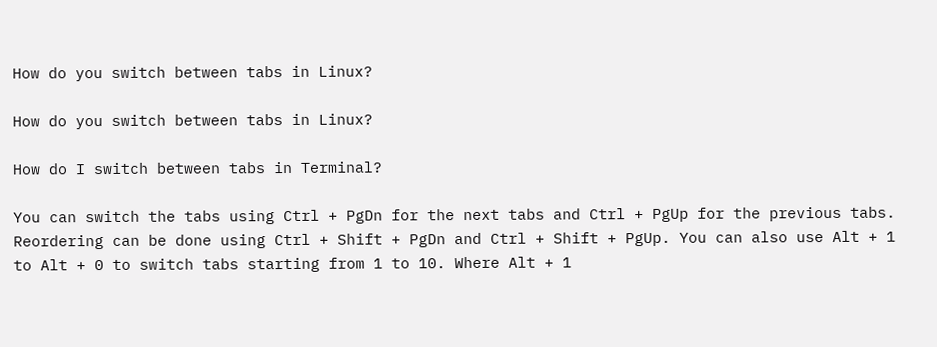How do you switch between tabs in Linux?

How do you switch between tabs in Linux?

How do I switch between tabs in Terminal?

You can switch the tabs using Ctrl + PgDn for the next tabs and Ctrl + PgUp for the previous tabs. Reordering can be done using Ctrl + Shift + PgDn and Ctrl + Shift + PgUp. You can also use Alt + 1 to Alt + 0 to switch tabs starting from 1 to 10. Where Alt + 1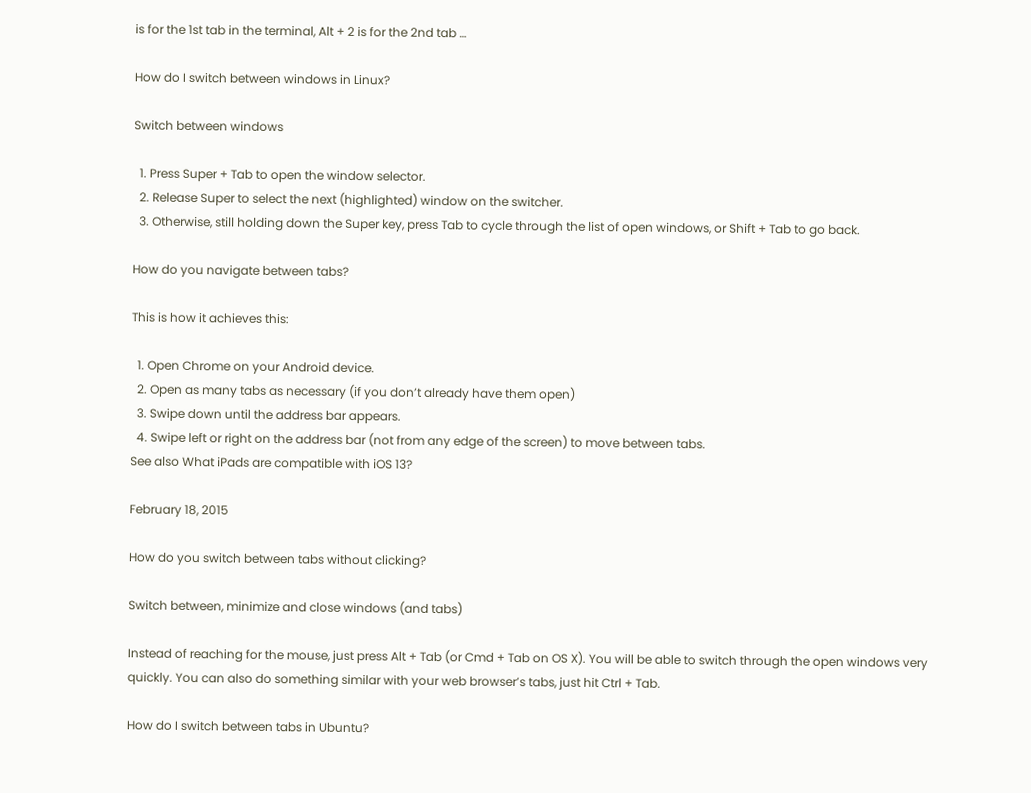is for the 1st tab in the terminal, Alt + 2 is for the 2nd tab …

How do I switch between windows in Linux?

Switch between windows

  1. Press Super + Tab to open the window selector.
  2. Release Super to select the next (highlighted) window on the switcher.
  3. Otherwise, still holding down the Super key, press Tab to cycle through the list of open windows, or Shift + Tab to go back.

How do you navigate between tabs?

This is how it achieves this:

  1. Open Chrome on your Android device.
  2. Open as many tabs as necessary (if you don’t already have them open)
  3. Swipe down until the address bar appears.
  4. Swipe left or right on the address bar (not from any edge of the screen) to move between tabs.
See also What iPads are compatible with iOS 13?

February 18, 2015

How do you switch between tabs without clicking?

Switch between, minimize and close windows (and tabs)

Instead of reaching for the mouse, just press Alt + Tab (or Cmd + Tab on OS X). You will be able to switch through the open windows very quickly. You can also do something similar with your web browser’s tabs, just hit Ctrl + Tab.

How do I switch between tabs in Ubuntu?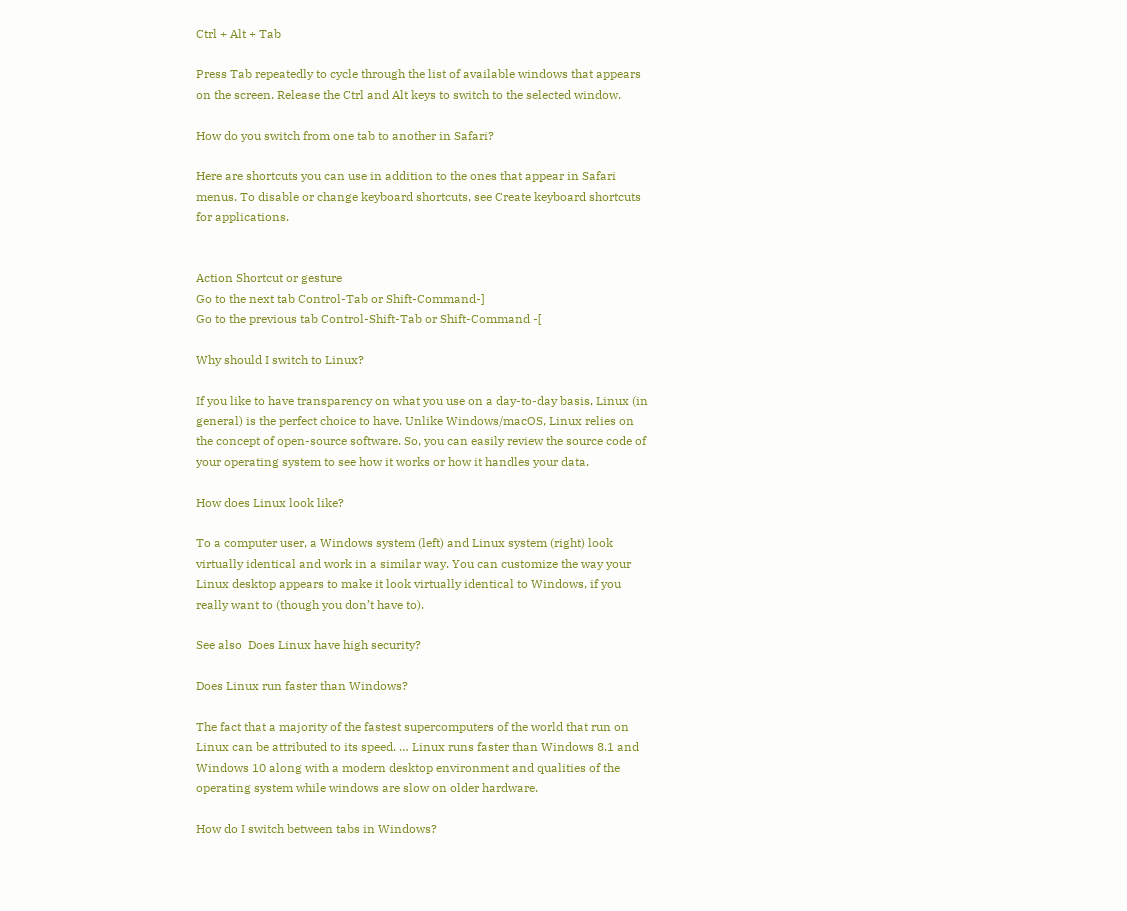Ctrl + Alt + Tab

Press Tab repeatedly to cycle through the list of available windows that appears on the screen. Release the Ctrl and Alt keys to switch to the selected window.

How do you switch from one tab to another in Safari?

Here are shortcuts you can use in addition to the ones that appear in Safari menus. To disable or change keyboard shortcuts, see Create keyboard shortcuts for applications.


Action Shortcut or gesture
Go to the next tab Control-Tab or Shift-Command-]
Go to the previous tab Control-Shift-Tab or Shift-Command -[

Why should I switch to Linux?

If you like to have transparency on what you use on a day-to-day basis, Linux (in general) is the perfect choice to have. Unlike Windows/macOS, Linux relies on the concept of open-source software. So, you can easily review the source code of your operating system to see how it works or how it handles your data.

How does Linux look like?

To a computer user, a Windows system (left) and Linux system (right) look virtually identical and work in a similar way. You can customize the way your Linux desktop appears to make it look virtually identical to Windows, if you really want to (though you don’t have to).

See also  Does Linux have high security?

Does Linux run faster than Windows?

The fact that a majority of the fastest supercomputers of the world that run on Linux can be attributed to its speed. … Linux runs faster than Windows 8.1 and Windows 10 along with a modern desktop environment and qualities of the operating system while windows are slow on older hardware.

How do I switch between tabs in Windows?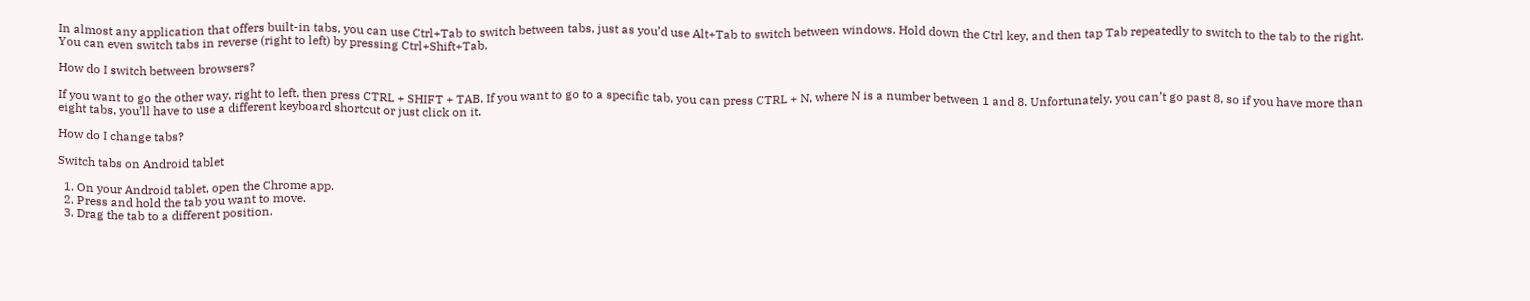In almost any application that offers built-in tabs, you can use Ctrl+Tab to switch between tabs, just as you’d use Alt+Tab to switch between windows. Hold down the Ctrl key, and then tap Tab repeatedly to switch to the tab to the right. You can even switch tabs in reverse (right to left) by pressing Ctrl+Shift+Tab.

How do I switch between browsers?

If you want to go the other way, right to left, then press CTRL + SHIFT + TAB. If you want to go to a specific tab, you can press CTRL + N, where N is a number between 1 and 8. Unfortunately, you can’t go past 8, so if you have more than eight tabs, you’ll have to use a different keyboard shortcut or just click on it.

How do I change tabs?

Switch tabs on Android tablet

  1. On your Android tablet, open the Chrome app.
  2. Press and hold the tab you want to move.
  3. Drag the tab to a different position.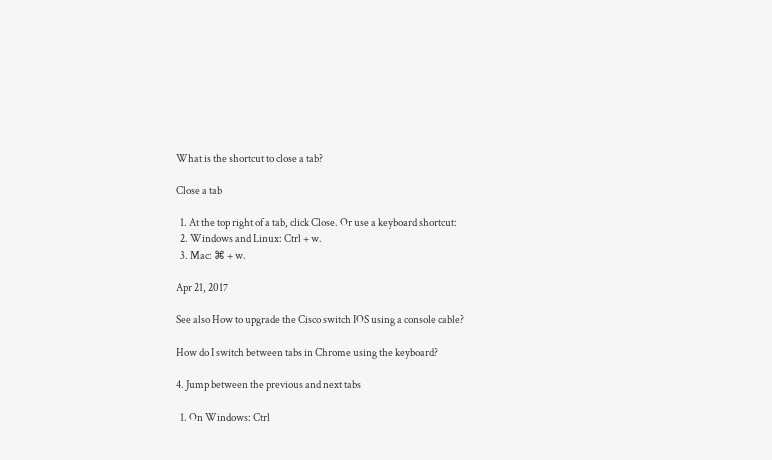What is the shortcut to close a tab?

Close a tab

  1. At the top right of a tab, click Close. Or use a keyboard shortcut:
  2. Windows and Linux: Ctrl + w.
  3. Mac: ⌘ + w.

Apr 21, 2017

See also How to upgrade the Cisco switch IOS using a console cable?

How do I switch between tabs in Chrome using the keyboard?

4. Jump between the previous and next tabs

  1. On Windows: Ctrl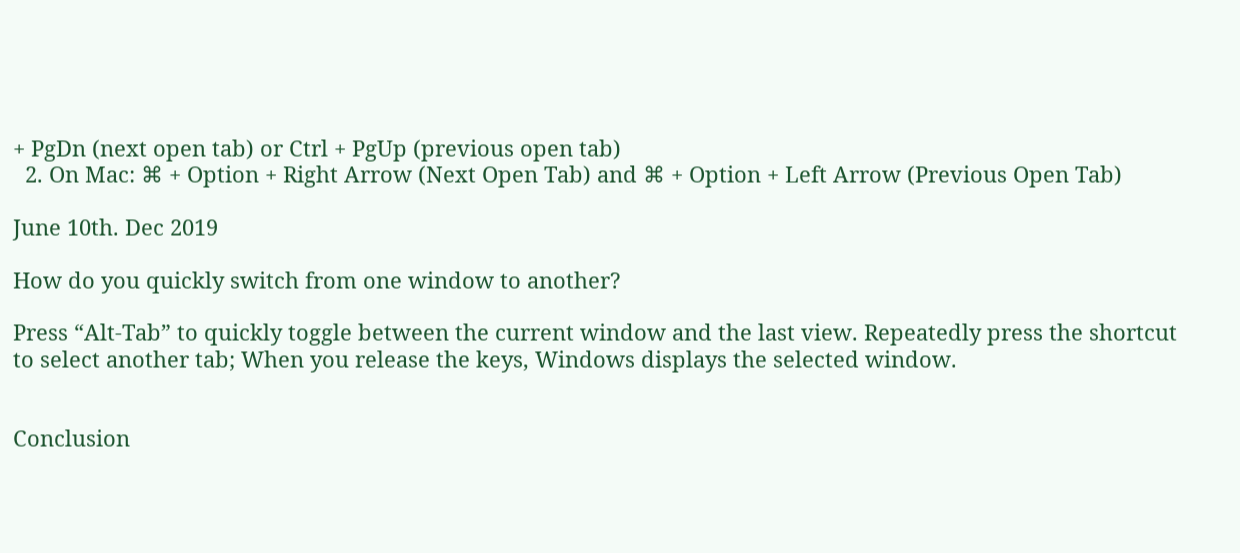+ PgDn (next open tab) or Ctrl + PgUp (previous open tab)
  2. On Mac: ⌘ + Option + Right Arrow (Next Open Tab) and ⌘ + Option + Left Arrow (Previous Open Tab)

June 10th. Dec 2019

How do you quickly switch from one window to another?

Press “Alt-Tab” to quickly toggle between the current window and the last view. Repeatedly press the shortcut to select another tab; When you release the keys, Windows displays the selected window.


Conclusion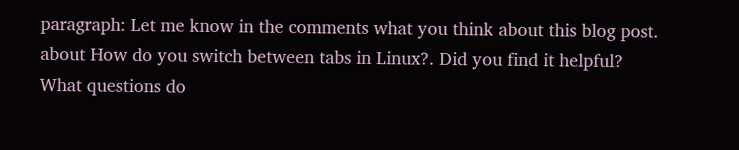paragraph: Let me know in the comments what you think about this blog post. about How do you switch between tabs in Linux?. Did you find it helpful? What questions do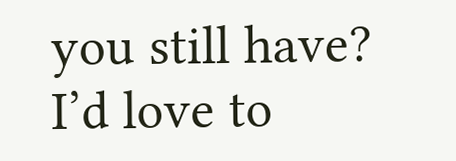you still have? I’d love to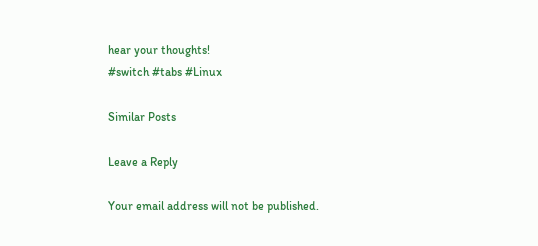hear your thoughts!
#switch #tabs #Linux

Similar Posts

Leave a Reply

Your email address will not be published.